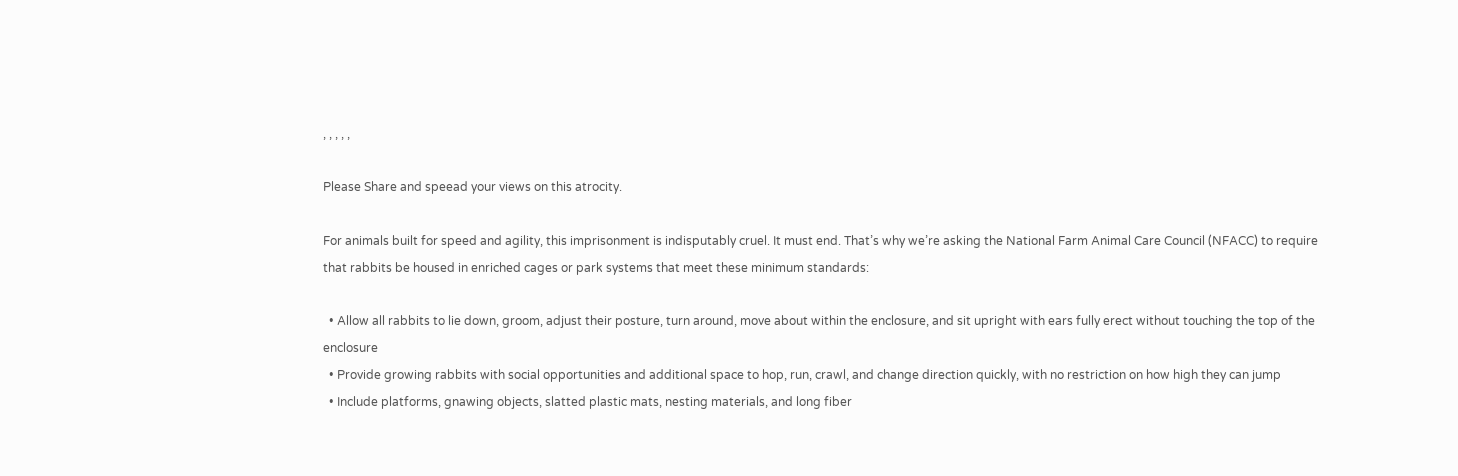, , , , ,

Please Share and speead your views on this atrocity.

For animals built for speed and agility, this imprisonment is indisputably cruel. It must end. That’s why we’re asking the National Farm Animal Care Council (NFACC) to require that rabbits be housed in enriched cages or park systems that meet these minimum standards:

  • Allow all rabbits to lie down, groom, adjust their posture, turn around, move about within the enclosure, and sit upright with ears fully erect without touching the top of the enclosure
  • Provide growing rabbits with social opportunities and additional space to hop, run, crawl, and change direction quickly, with no restriction on how high they can jump
  • Include platforms, gnawing objects, slatted plastic mats, nesting materials, and long fiber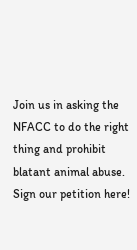Join us in asking the NFACC to do the right thing and prohibit blatant animal abuse. Sign our petition here!